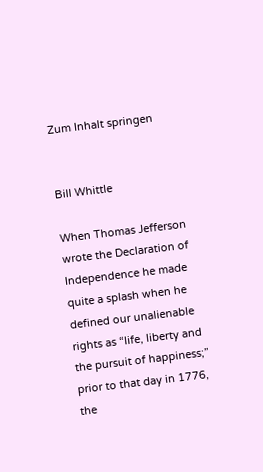Zum Inhalt springen


Bill Whittle

When Thomas Jefferson wrote the Declaration of Independence he made quite a splash when he defined our unalienable rights as “life, liberty and the pursuit of happiness;” prior to that day in 1776, the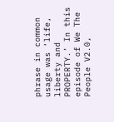phrase in common usage was ‘life, liberty and PROPERTY.’ In this episode of We The People V2.0,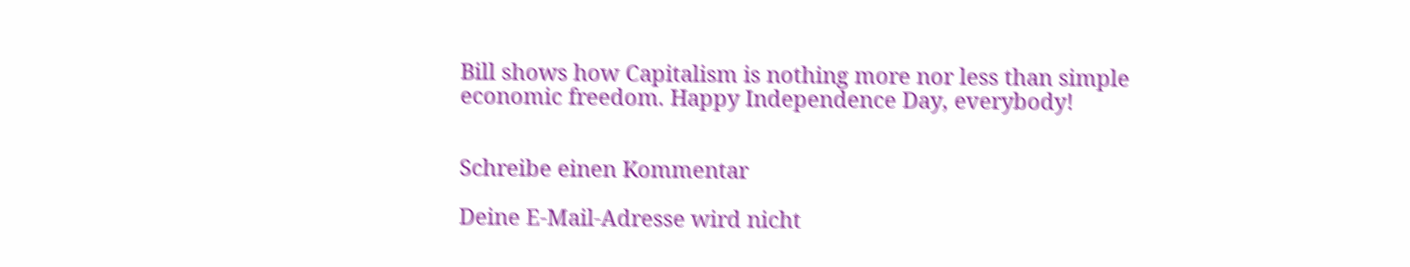Bill shows how Capitalism is nothing more nor less than simple economic freedom. Happy Independence Day, everybody!


Schreibe einen Kommentar

Deine E-Mail-Adresse wird nicht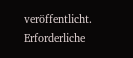veröffentlicht. Erforderliche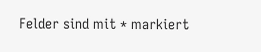Felder sind mit * markiert